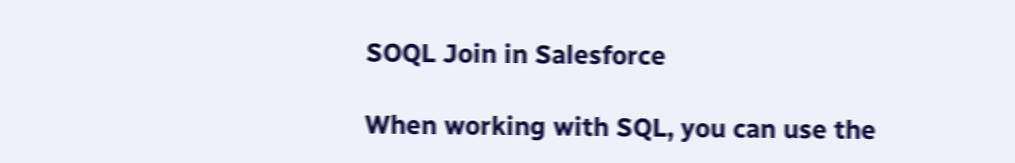SOQL Join in Salesforce

When working with SQL, you can use the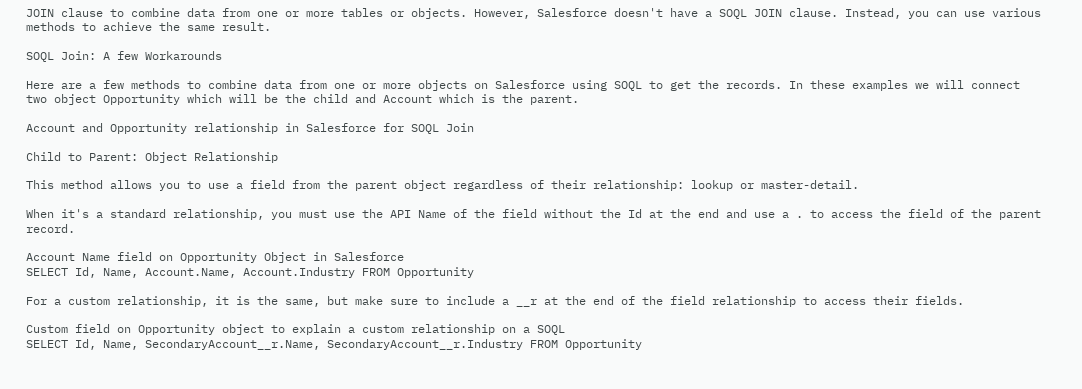JOIN clause to combine data from one or more tables or objects. However, Salesforce doesn't have a SOQL JOIN clause. Instead, you can use various methods to achieve the same result.

SOQL Join: A few Workarounds

Here are a few methods to combine data from one or more objects on Salesforce using SOQL to get the records. In these examples we will connect two object Opportunity which will be the child and Account which is the parent.

Account and Opportunity relationship in Salesforce for SOQL Join

Child to Parent: Object Relationship

This method allows you to use a field from the parent object regardless of their relationship: lookup or master-detail.

When it's a standard relationship, you must use the API Name of the field without the Id at the end and use a . to access the field of the parent record.

Account Name field on Opportunity Object in Salesforce
SELECT Id, Name, Account.Name, Account.Industry FROM Opportunity

For a custom relationship, it is the same, but make sure to include a __r at the end of the field relationship to access their fields.

Custom field on Opportunity object to explain a custom relationship on a SOQL
SELECT Id, Name, SecondaryAccount__r.Name, SecondaryAccount__r.Industry FROM Opportunity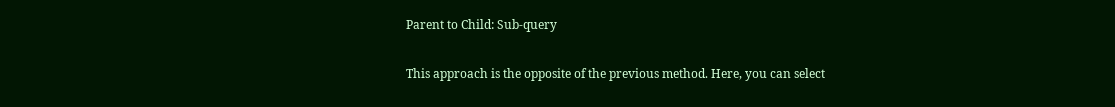Parent to Child: Sub-query

This approach is the opposite of the previous method. Here, you can select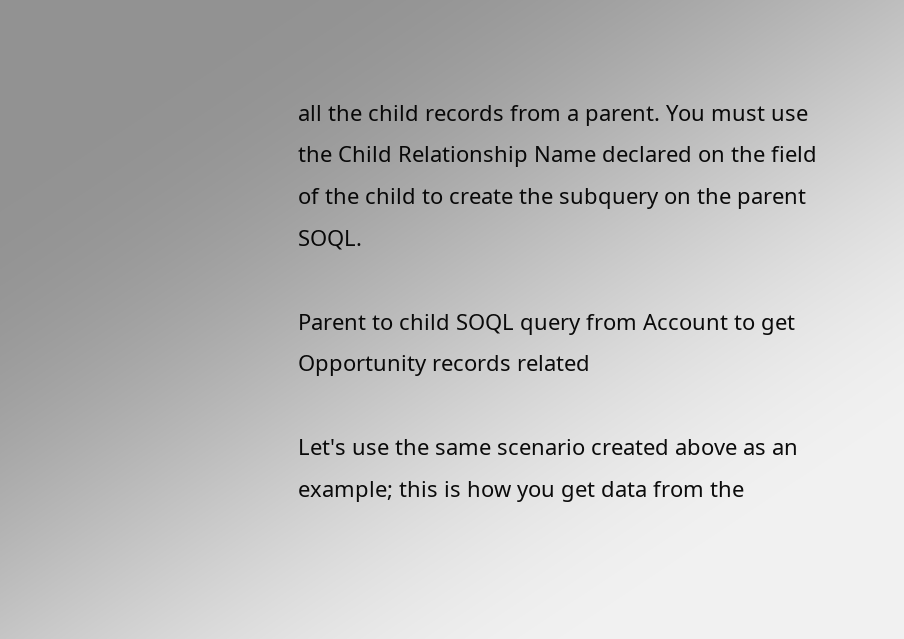all the child records from a parent. You must use the Child Relationship Name declared on the field of the child to create the subquery on the parent SOQL.

Parent to child SOQL query from Account to get Opportunity records related

Let's use the same scenario created above as an example; this is how you get data from the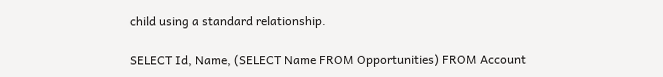child using a standard relationship.

SELECT Id, Name, (SELECT Name FROM Opportunities) FROM Account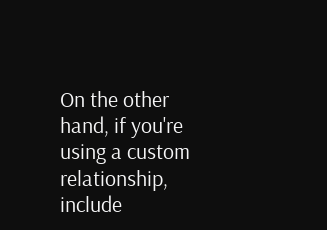On the other hand, if you're using a custom relationship, include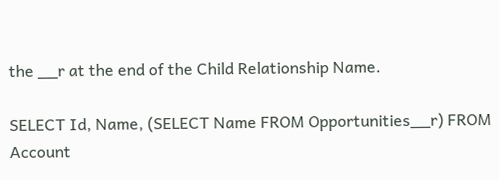the __r at the end of the Child Relationship Name.

SELECT Id, Name, (SELECT Name FROM Opportunities__r) FROM Account